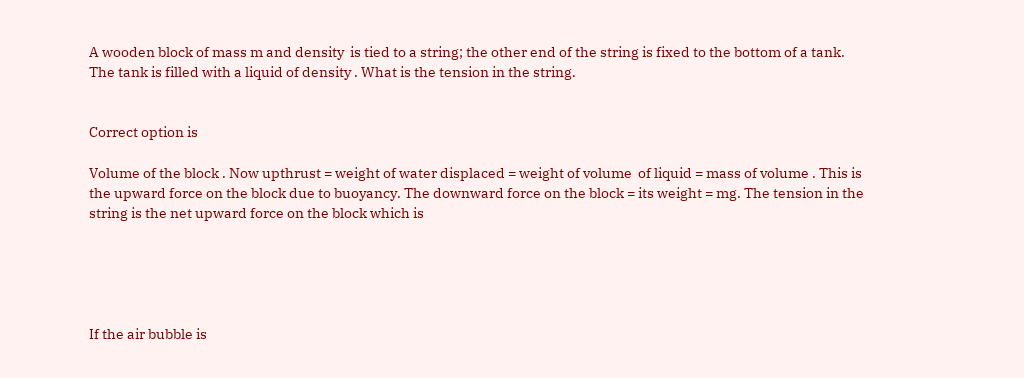A wooden block of mass m and density  is tied to a string; the other end of the string is fixed to the bottom of a tank. The tank is filled with a liquid of density . What is the tension in the string.


Correct option is

Volume of the block . Now upthrust = weight of water displaced = weight of volume  of liquid = mass of volume . This is the upward force on the block due to buoyancy. The downward force on the block = its weight = mg. The tension in the string is the net upward force on the block which is





If the air bubble is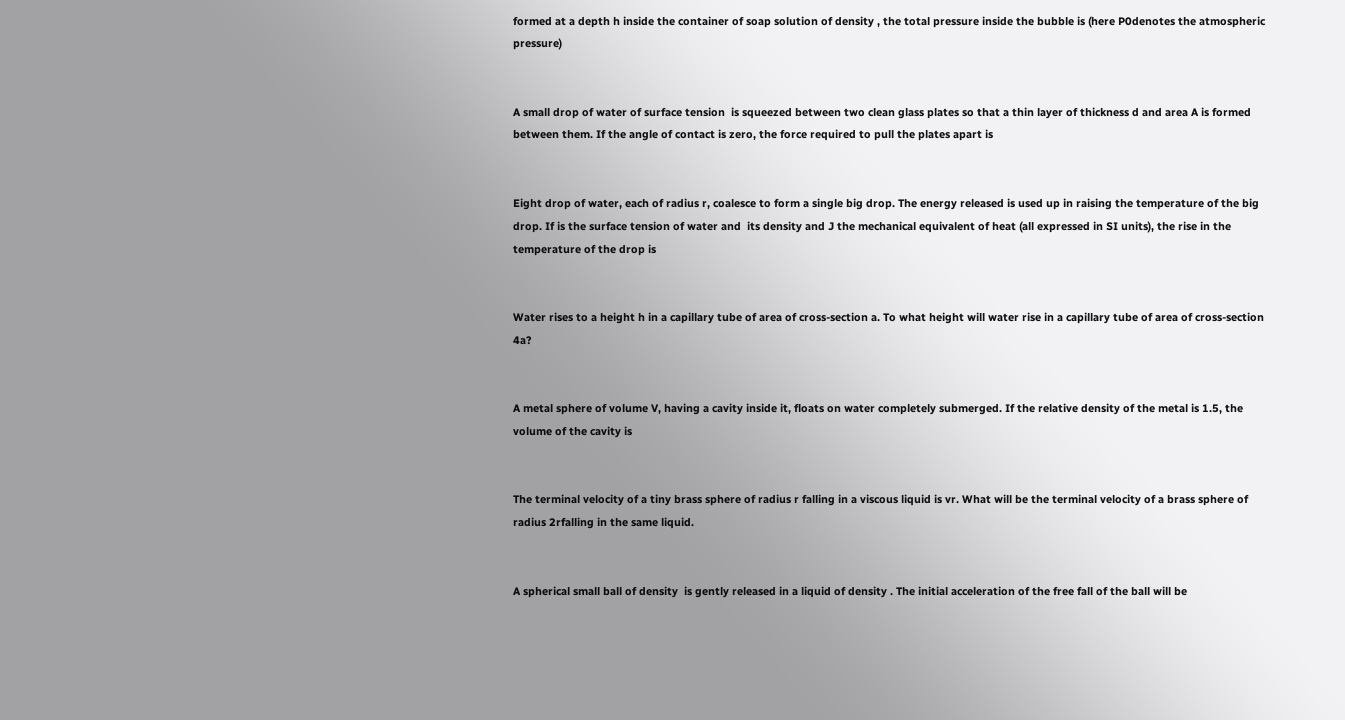formed at a depth h inside the container of soap solution of density , the total pressure inside the bubble is (here P0denotes the atmospheric pressure)


A small drop of water of surface tension  is squeezed between two clean glass plates so that a thin layer of thickness d and area A is formed between them. If the angle of contact is zero, the force required to pull the plates apart is


Eight drop of water, each of radius r, coalesce to form a single big drop. The energy released is used up in raising the temperature of the big drop. If is the surface tension of water and  its density and J the mechanical equivalent of heat (all expressed in SI units), the rise in the temperature of the drop is


Water rises to a height h in a capillary tube of area of cross-section a. To what height will water rise in a capillary tube of area of cross-section 4a?


A metal sphere of volume V, having a cavity inside it, floats on water completely submerged. If the relative density of the metal is 1.5, the volume of the cavity is


The terminal velocity of a tiny brass sphere of radius r falling in a viscous liquid is vr. What will be the terminal velocity of a brass sphere of radius 2rfalling in the same liquid.


A spherical small ball of density  is gently released in a liquid of density . The initial acceleration of the free fall of the ball will be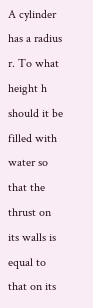A cylinder has a radius r. To what height h should it be filled with water so that the thrust on its walls is equal to that on its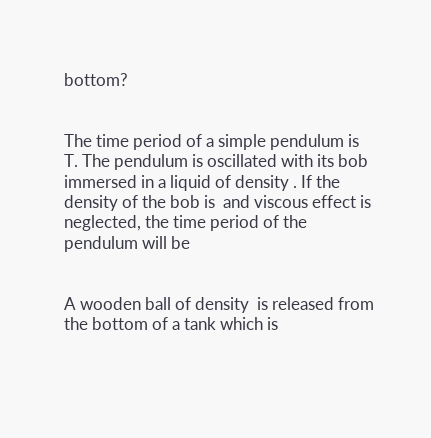bottom?


The time period of a simple pendulum is T. The pendulum is oscillated with its bob immersed in a liquid of density . If the density of the bob is  and viscous effect is neglected, the time period of the pendulum will be


A wooden ball of density  is released from the bottom of a tank which is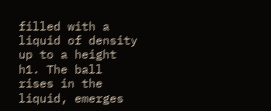filled with a liquid of density  up to a height h1. The ball rises in the liquid, emerges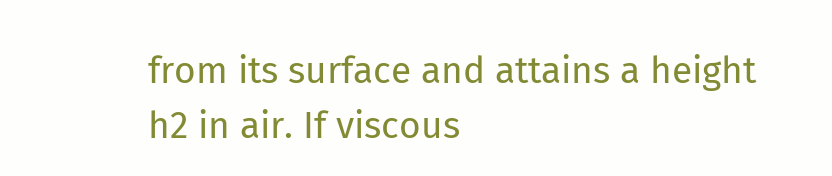from its surface and attains a height h2 in air. If viscous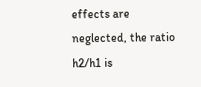effects are neglected, the ratio h2/h1 is